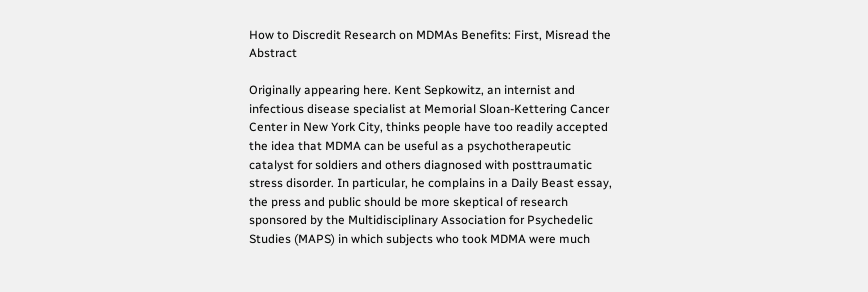How to Discredit Research on MDMAs Benefits: First, Misread the Abstract

Originally appearing here. Kent Sepkowitz, an internist and infectious disease specialist at Memorial Sloan-Kettering Cancer Center in New York City, thinks people have too readily accepted the idea that MDMA can be useful as a psychotherapeutic catalyst for soldiers and others diagnosed with posttraumatic stress disorder. In particular, he complains in a Daily Beast essay, the press and public should be more skeptical of research sponsored by the Multidisciplinary Association for Psychedelic Studies (MAPS) in which subjects who took MDMA were much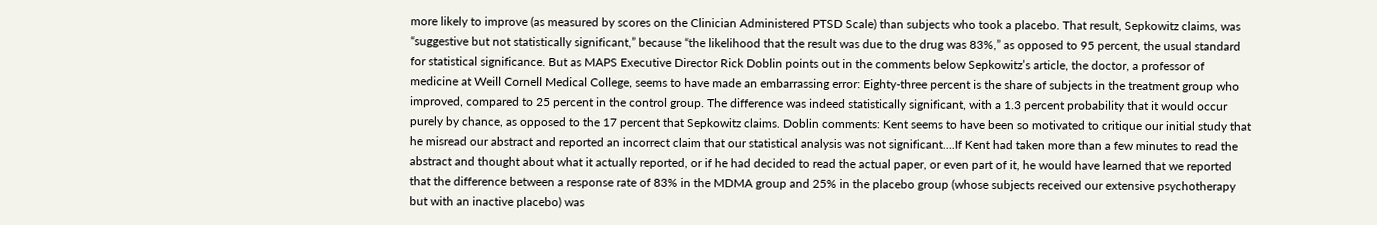more likely to improve (as measured by scores on the Clinician Administered PTSD Scale) than subjects who took a placebo. That result, Sepkowitz claims, was “suggestive but not statistically significant,” because “the likelihood that the result was due to the drug was 83%,” as opposed to 95 percent, the usual standard for statistical significance. But as MAPS Executive Director Rick Doblin points out in the comments below Sepkowitz’s article, the doctor, a professor of medicine at Weill Cornell Medical College, seems to have made an embarrassing error: Eighty-three percent is the share of subjects in the treatment group who improved, compared to 25 percent in the control group. The difference was indeed statistically significant, with a 1.3 percent probability that it would occur purely by chance, as opposed to the 17 percent that Sepkowitz claims. Doblin comments: Kent seems to have been so motivated to critique our initial study that he misread our abstract and reported an incorrect claim that our statistical analysis was not significant….If Kent had taken more than a few minutes to read the abstract and thought about what it actually reported, or if he had decided to read the actual paper, or even part of it, he would have learned that we reported that the difference between a response rate of 83% in the MDMA group and 25% in the placebo group (whose subjects received our extensive psychotherapy but with an inactive placebo) was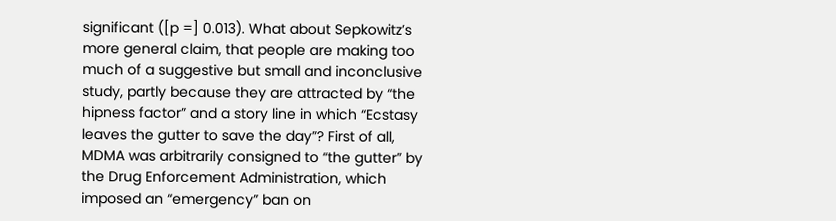significant ([p =] 0.013). What about Sepkowitz’s more general claim, that people are making too much of a suggestive but small and inconclusive study, partly because they are attracted by “the hipness factor” and a story line in which “Ecstasy leaves the gutter to save the day”? First of all, MDMA was arbitrarily consigned to “the gutter” by the Drug Enforcement Administration, which imposed an “emergency” ban on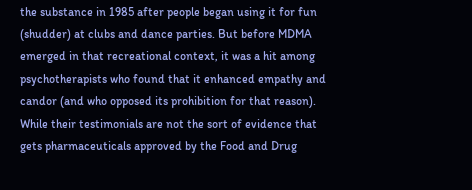the substance in 1985 after people began using it for fun (shudder) at clubs and dance parties. But before MDMA emerged in that recreational context, it was a hit among psychotherapists who found that it enhanced empathy and candor (and who opposed its prohibition for that reason). While their testimonials are not the sort of evidence that gets pharmaceuticals approved by the Food and Drug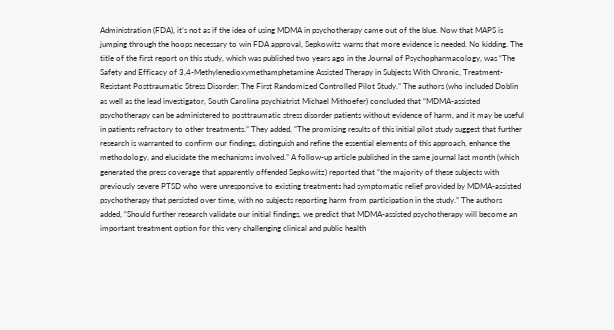Administration (FDA), it’s not as if the idea of using MDMA in psychotherapy came out of the blue. Now that MAPS is jumping through the hoops necessary to win FDA approval, Sepkowitz warns that more evidence is needed. No kidding. The title of the first report on this study, which was published two years ago in the Journal of Psychopharmacology, was “The Safety and Efficacy of 3,4-Methylenedioxymethamphetamine Assisted Therapy in Subjects With Chronic, Treatment-Resistant Posttraumatic Stress Disorder: The First Randomized Controlled Pilot Study.” The authors (who included Doblin as well as the lead investigator, South Carolina psychiatrist Michael Mithoefer) concluded that “MDMA-assisted psychotherapy can be administered to posttraumatic stress disorder patients without evidence of harm, and it may be useful in patients refractory to other treatments.” They added, “The promising results of this initial pilot study suggest that further research is warranted to confirm our findings, distinguish and refine the essential elements of this approach, enhance the methodology, and elucidate the mechanisms involved.” A follow-up article published in the same journal last month (which generated the press coverage that apparently offended Sepkowitz) reported that “the majority of these subjects with previously severe PTSD who were unresponsive to existing treatments had symptomatic relief provided by MDMA-assisted psychotherapy that persisted over time, with no subjects reporting harm from participation in the study.” The authors added, “Should further research validate our initial findings, we predict that MDMA-assisted psychotherapy will become an important treatment option for this very challenging clinical and public health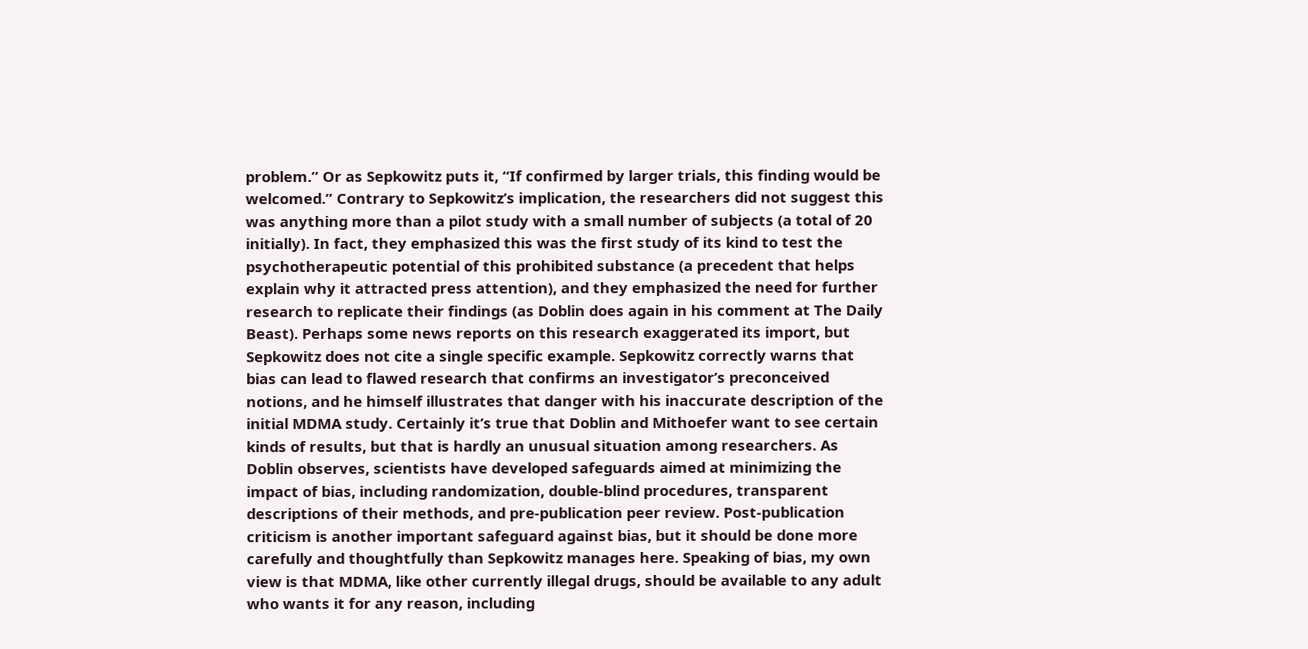problem.” Or as Sepkowitz puts it, “If confirmed by larger trials, this finding would be welcomed.” Contrary to Sepkowitz’s implication, the researchers did not suggest this was anything more than a pilot study with a small number of subjects (a total of 20 initially). In fact, they emphasized this was the first study of its kind to test the psychotherapeutic potential of this prohibited substance (a precedent that helps explain why it attracted press attention), and they emphasized the need for further research to replicate their findings (as Doblin does again in his comment at The Daily Beast). Perhaps some news reports on this research exaggerated its import, but Sepkowitz does not cite a single specific example. Sepkowitz correctly warns that bias can lead to flawed research that confirms an investigator’s preconceived notions, and he himself illustrates that danger with his inaccurate description of the initial MDMA study. Certainly it’s true that Doblin and Mithoefer want to see certain kinds of results, but that is hardly an unusual situation among researchers. As Doblin observes, scientists have developed safeguards aimed at minimizing the impact of bias, including randomization, double-blind procedures, transparent descriptions of their methods, and pre-publication peer review. Post-publication criticism is another important safeguard against bias, but it should be done more carefully and thoughtfully than Sepkowitz manages here. Speaking of bias, my own view is that MDMA, like other currently illegal drugs, should be available to any adult who wants it for any reason, including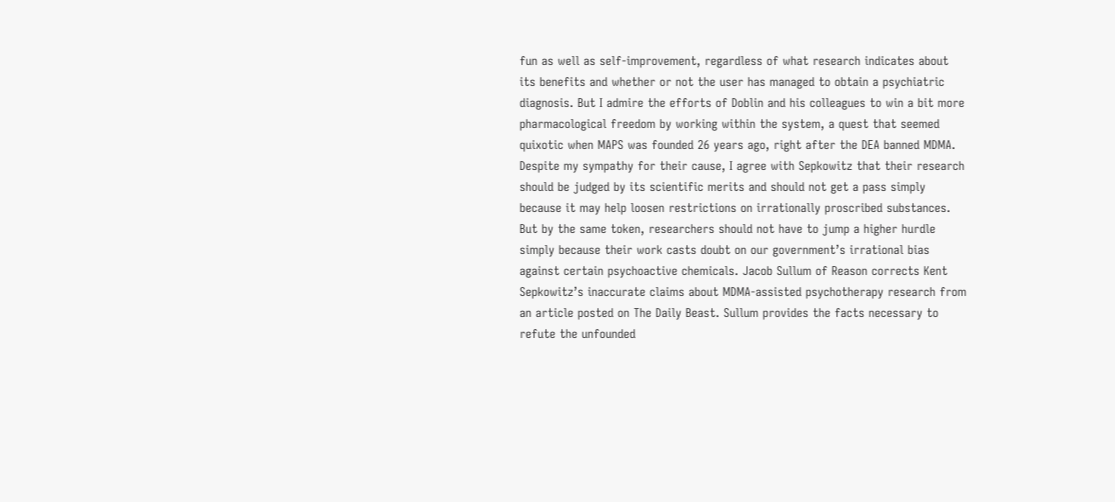fun as well as self-improvement, regardless of what research indicates about its benefits and whether or not the user has managed to obtain a psychiatric diagnosis. But I admire the efforts of Doblin and his colleagues to win a bit more pharmacological freedom by working within the system, a quest that seemed quixotic when MAPS was founded 26 years ago, right after the DEA banned MDMA. Despite my sympathy for their cause, I agree with Sepkowitz that their research should be judged by its scientific merits and should not get a pass simply because it may help loosen restrictions on irrationally proscribed substances. But by the same token, researchers should not have to jump a higher hurdle simply because their work casts doubt on our government’s irrational bias against certain psychoactive chemicals. Jacob Sullum of Reason corrects Kent Sepkowitz’s inaccurate claims about MDMA-assisted psychotherapy research from an article posted on The Daily Beast. Sullum provides the facts necessary to refute the unfounded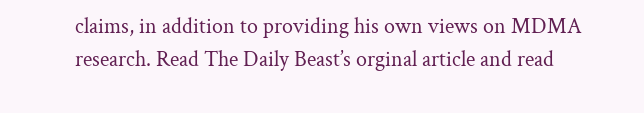claims, in addition to providing his own views on MDMA research. Read The Daily Beast’s orginal article and read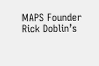MAPS Founder Rick Doblin’s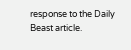response to the Daily Beast article.